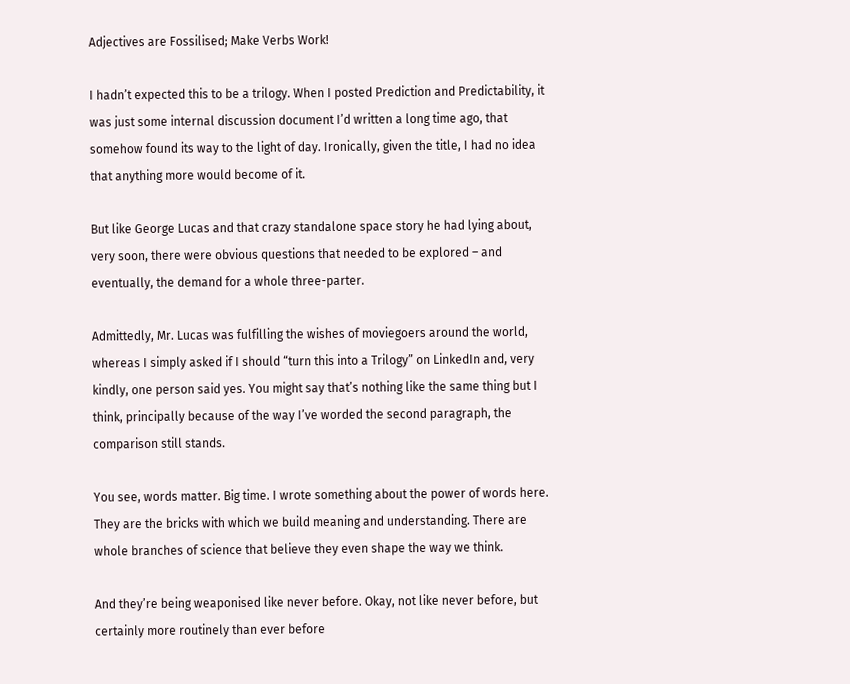Adjectives are Fossilised; Make Verbs Work!

I hadn’t expected this to be a trilogy. When I posted Prediction and Predictability, it was just some internal discussion document I’d written a long time ago, that somehow found its way to the light of day. Ironically, given the title, I had no idea that anything more would become of it.

But like George Lucas and that crazy standalone space story he had lying about, very soon, there were obvious questions that needed to be explored – and eventually, the demand for a whole three-parter.

Admittedly, Mr. Lucas was fulfilling the wishes of moviegoers around the world, whereas I simply asked if I should “turn this into a Trilogy” on LinkedIn and, very kindly, one person said yes. You might say that’s nothing like the same thing but I think, principally because of the way I’ve worded the second paragraph, the comparison still stands.

You see, words matter. Big time. I wrote something about the power of words here. They are the bricks with which we build meaning and understanding. There are whole branches of science that believe they even shape the way we think.

And they’re being weaponised like never before. Okay, not like never before, but certainly more routinely than ever before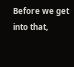Before we get into that,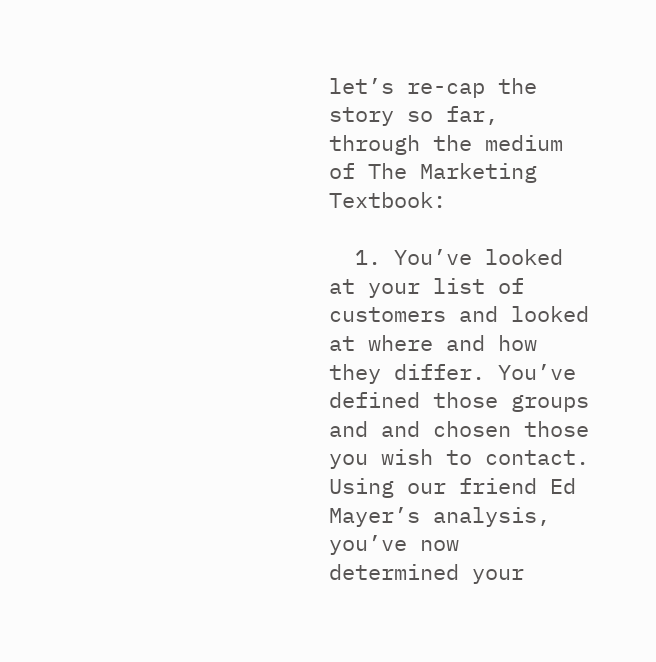let’s re-cap the story so far, through the medium of The Marketing Textbook:

  1. You’ve looked at your list of customers and looked at where and how they differ. You’ve defined those groups and and chosen those you wish to contact. Using our friend Ed Mayer’s analysis, you’ve now determined your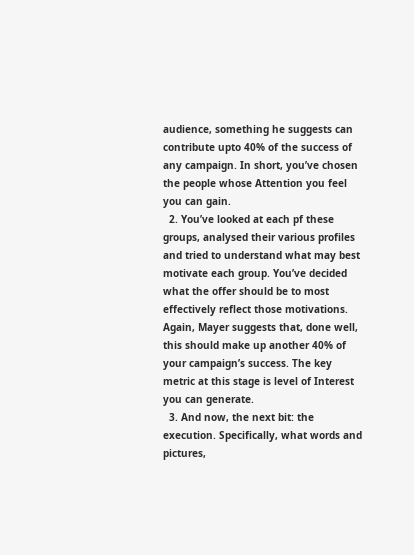audience, something he suggests can contribute upto 40% of the success of any campaign. In short, you’ve chosen the people whose Attention you feel you can gain.
  2. You’ve looked at each pf these groups, analysed their various profiles and tried to understand what may best motivate each group. You’ve decided what the offer should be to most effectively reflect those motivations. Again, Mayer suggests that, done well, this should make up another 40% of your campaign’s success. The key metric at this stage is level of Interest you can generate.
  3. And now, the next bit: the execution. Specifically, what words and pictures,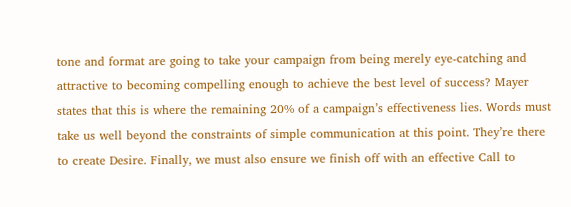tone and format are going to take your campaign from being merely eye-catching and attractive to becoming compelling enough to achieve the best level of success? Mayer states that this is where the remaining 20% of a campaign’s effectiveness lies. Words must take us well beyond the constraints of simple communication at this point. They’re there to create Desire. Finally, we must also ensure we finish off with an effective Call to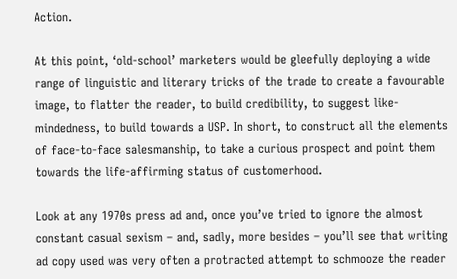Action.

At this point, ‘old-school’ marketers would be gleefully deploying a wide range of linguistic and literary tricks of the trade to create a favourable image, to flatter the reader, to build credibility, to suggest like-mindedness, to build towards a USP. In short, to construct all the elements of face-to-face salesmanship, to take a curious prospect and point them towards the life-affirming status of customerhood.

Look at any 1970s press ad and, once you’ve tried to ignore the almost constant casual sexism – and, sadly, more besides – you’ll see that writing ad copy used was very often a protracted attempt to schmooze the reader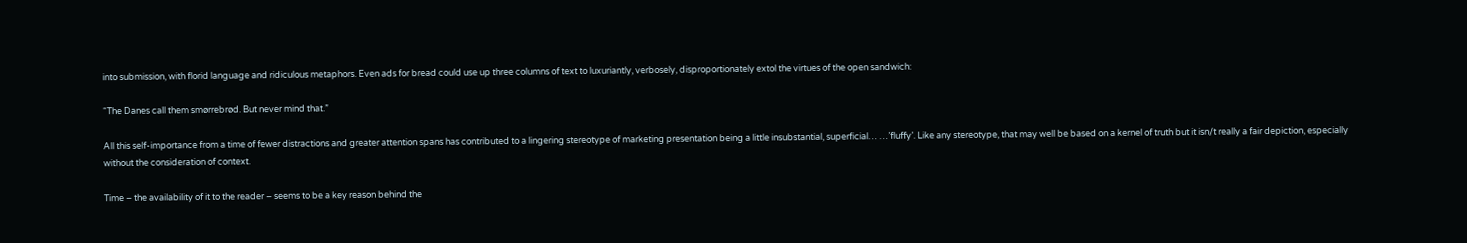into submission, with florid language and ridiculous metaphors. Even ads for bread could use up three columns of text to luxuriantly, verbosely, disproportionately extol the virtues of the open sandwich:

“The Danes call them smørrebrød. But never mind that.”

All this self-importance from a time of fewer distractions and greater attention spans has contributed to a lingering stereotype of marketing presentation being a little insubstantial, superficial… …’fluffy’. Like any stereotype, that may well be based on a kernel of truth but it isn/t really a fair depiction, especially without the consideration of context.

Time – the availability of it to the reader – seems to be a key reason behind the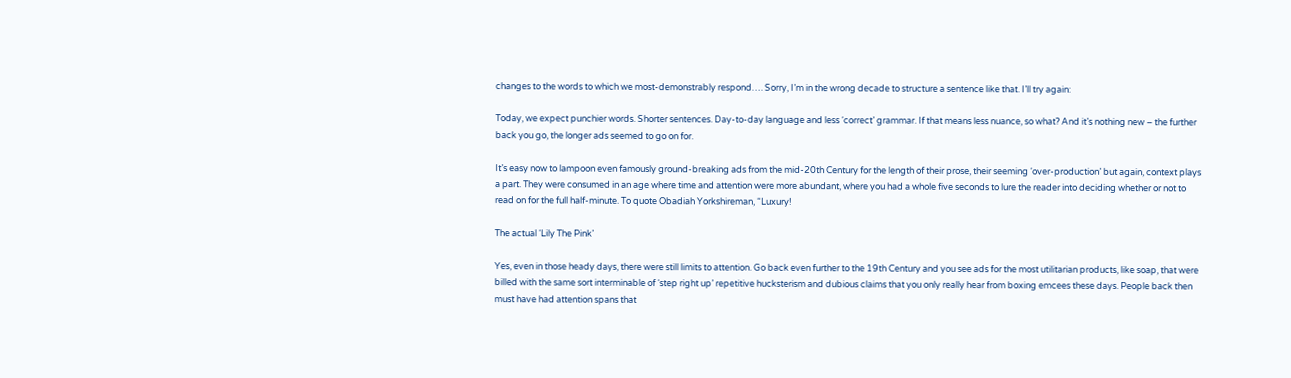changes to the words to which we most-demonstrably respond…. Sorry, I’m in the wrong decade to structure a sentence like that. I’ll try again:

Today, we expect punchier words. Shorter sentences. Day-to-day language and less ‘correct’ grammar. If that means less nuance, so what? And it’s nothing new – the further back you go, the longer ads seemed to go on for.

It’s easy now to lampoon even famously ground-breaking ads from the mid-20th Century for the length of their prose, their seeming ‘over-production’ but again, context plays a part. They were consumed in an age where time and attention were more abundant, where you had a whole five seconds to lure the reader into deciding whether or not to read on for the full half-minute. To quote Obadiah Yorkshireman, “Luxury!

The actual ‘Lily The Pink’

Yes, even in those heady days, there were still limits to attention. Go back even further to the 19th Century and you see ads for the most utilitarian products, like soap, that were billed with the same sort interminable of ‘step right up’ repetitive hucksterism and dubious claims that you only really hear from boxing emcees these days. People back then must have had attention spans that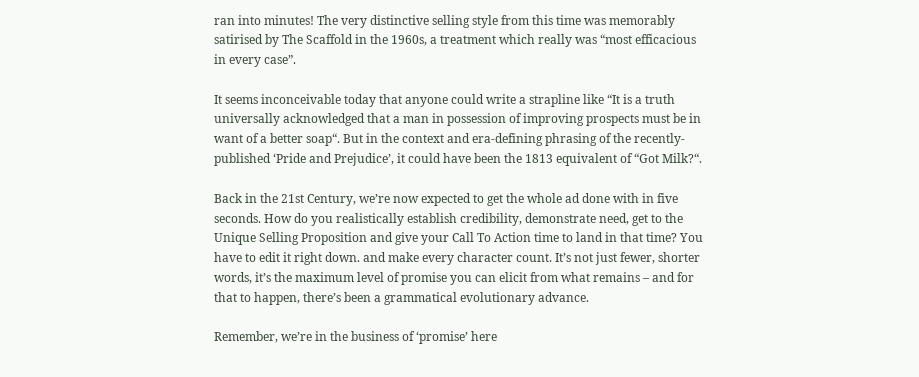ran into minutes! The very distinctive selling style from this time was memorably satirised by The Scaffold in the 1960s, a treatment which really was “most efficacious in every case”.

It seems inconceivable today that anyone could write a strapline like “It is a truth universally acknowledged that a man in possession of improving prospects must be in want of a better soap“. But in the context and era-defining phrasing of the recently-published ‘Pride and Prejudice’, it could have been the 1813 equivalent of “Got Milk?“.

Back in the 21st Century, we’re now expected to get the whole ad done with in five seconds. How do you realistically establish credibility, demonstrate need, get to the Unique Selling Proposition and give your Call To Action time to land in that time? You have to edit it right down. and make every character count. It’s not just fewer, shorter words, it’s the maximum level of promise you can elicit from what remains – and for that to happen, there’s been a grammatical evolutionary advance.

Remember, we’re in the business of ‘promise’ here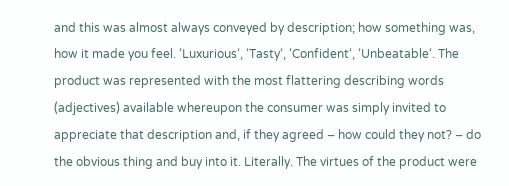and this was almost always conveyed by description; how something was, how it made you feel. ‘Luxurious‘, ‘Tasty‘, ‘Confident‘, ‘Unbeatable‘. The product was represented with the most flattering describing words (adjectives) available whereupon the consumer was simply invited to appreciate that description and, if they agreed – how could they not? – do the obvious thing and buy into it. Literally. The virtues of the product were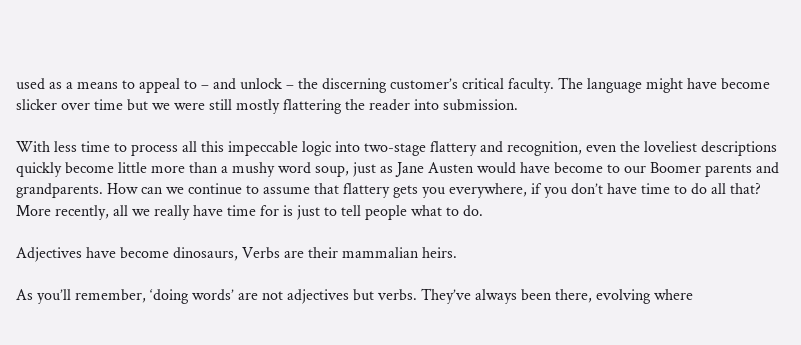used as a means to appeal to – and unlock – the discerning customer’s critical faculty. The language might have become slicker over time but we were still mostly flattering the reader into submission.

With less time to process all this impeccable logic into two-stage flattery and recognition, even the loveliest descriptions quickly become little more than a mushy word soup, just as Jane Austen would have become to our Boomer parents and grandparents. How can we continue to assume that flattery gets you everywhere, if you don’t have time to do all that? More recently, all we really have time for is just to tell people what to do.

Adjectives have become dinosaurs, Verbs are their mammalian heirs.

As you’ll remember, ‘doing words’ are not adjectives but verbs. They’ve always been there, evolving where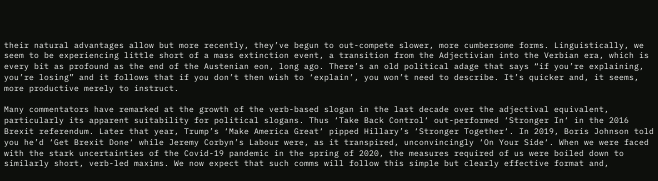their natural advantages allow but more recently, they’ve begun to out-compete slower, more cumbersome forms. Linguistically, we seem to be experiencing little short of a mass extinction event, a transition from the Adjectivian into the Verbian era, which is every bit as profound as the end of the Austenian eon, long ago. There’s an old political adage that says “if you’re explaining, you’re losing” and it follows that if you don’t then wish to ‘explain’, you won’t need to describe. It’s quicker and, it seems, more productive merely to instruct.

Many commentators have remarked at the growth of the verb-based slogan in the last decade over the adjectival equivalent, particularly its apparent suitability for political slogans. Thus ‘Take Back Control‘ out-performed ‘Stronger In‘ in the 2016 Brexit referendum. Later that year, Trump’s ‘Make America Great‘ pipped Hillary’s ‘Stronger Together‘. In 2019, Boris Johnson told you he’d ‘Get Brexit Done‘ while Jeremy Corbyn’s Labour were, as it transpired, unconvincingly ‘On Your Side‘. When we were faced with the stark uncertainties of the Covid-19 pandemic in the spring of 2020, the measures required of us were boiled down to similarly short, verb-led maxims. We now expect that such comms will follow this simple but clearly effective format and,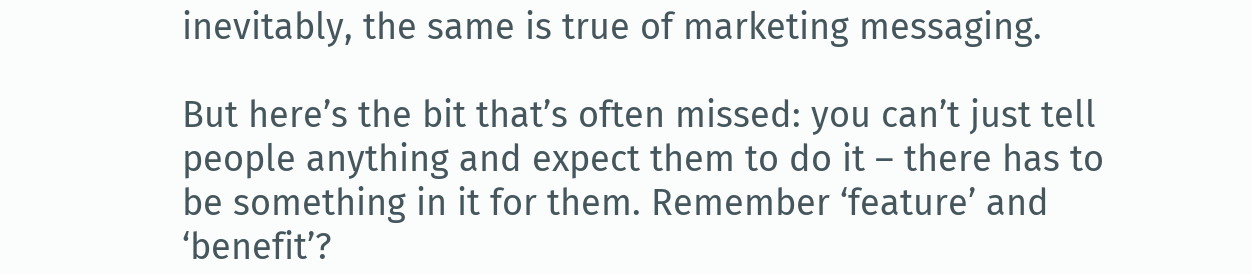inevitably, the same is true of marketing messaging.

But here’s the bit that’s often missed: you can’t just tell people anything and expect them to do it – there has to be something in it for them. Remember ‘feature’ and ‘benefit’?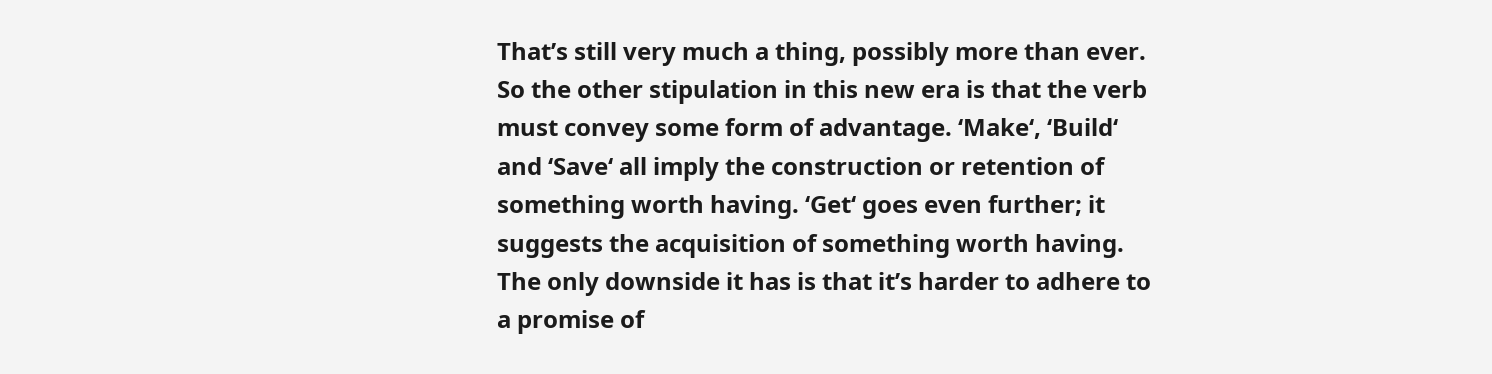That’s still very much a thing, possibly more than ever. So the other stipulation in this new era is that the verb must convey some form of advantage. ‘Make‘, ‘Build‘ and ‘Save‘ all imply the construction or retention of something worth having. ‘Get‘ goes even further; it suggests the acquisition of something worth having. The only downside it has is that it’s harder to adhere to a promise of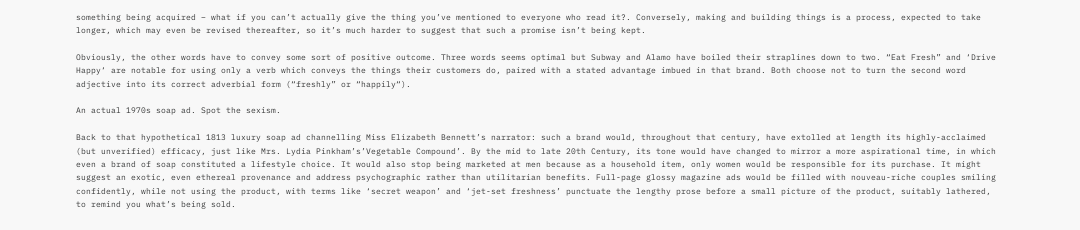something being acquired – what if you can’t actually give the thing you’ve mentioned to everyone who read it?. Conversely, making and building things is a process, expected to take longer, which may even be revised thereafter, so it’s much harder to suggest that such a promise isn’t being kept.

Obviously, the other words have to convey some sort of positive outcome. Three words seems optimal but Subway and Alamo have boiled their straplines down to two. “Eat Fresh” and ‘Drive Happy‘ are notable for using only a verb which conveys the things their customers do, paired with a stated advantage imbued in that brand. Both choose not to turn the second word adjective into its correct adverbial form (“freshly” or “happily“).

An actual 1970s soap ad. Spot the sexism.

Back to that hypothetical 1813 luxury soap ad channelling Miss Elizabeth Bennett’s narrator: such a brand would, throughout that century, have extolled at length its highly-acclaimed (but unverified) efficacy, just like Mrs. Lydia Pinkham’s’Vegetable Compound’. By the mid to late 20th Century, its tone would have changed to mirror a more aspirational time, in which even a brand of soap constituted a lifestyle choice. It would also stop being marketed at men because as a household item, only women would be responsible for its purchase. It might suggest an exotic, even ethereal provenance and address psychographic rather than utilitarian benefits. Full-page glossy magazine ads would be filled with nouveau-riche couples smiling confidently, while not using the product, with terms like ‘secret weapon’ and ‘jet-set freshness’ punctuate the lengthy prose before a small picture of the product, suitably lathered, to remind you what’s being sold.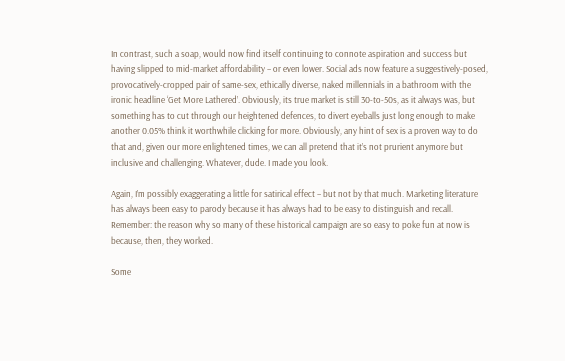In contrast, such a soap, would now find itself continuing to connote aspiration and success but having slipped to mid-market affordability – or even lower. Social ads now feature a suggestively-posed, provocatively-cropped pair of same-sex, ethically diverse, naked millennials in a bathroom with the ironic headline ‘Get More Lathered’. Obviously, its true market is still 30-to-50s, as it always was, but something has to cut through our heightened defences, to divert eyeballs just long enough to make another 0.05% think it worthwhile clicking for more. Obviously, any hint of sex is a proven way to do that and, given our more enlightened times, we can all pretend that it’s not prurient anymore but inclusive and challenging. Whatever, dude. I made you look.

Again, I’m possibly exaggerating a little for satirical effect – but not by that much. Marketing literature has always been easy to parody because it has always had to be easy to distinguish and recall. Remember: the reason why so many of these historical campaign are so easy to poke fun at now is because, then, they worked.

Some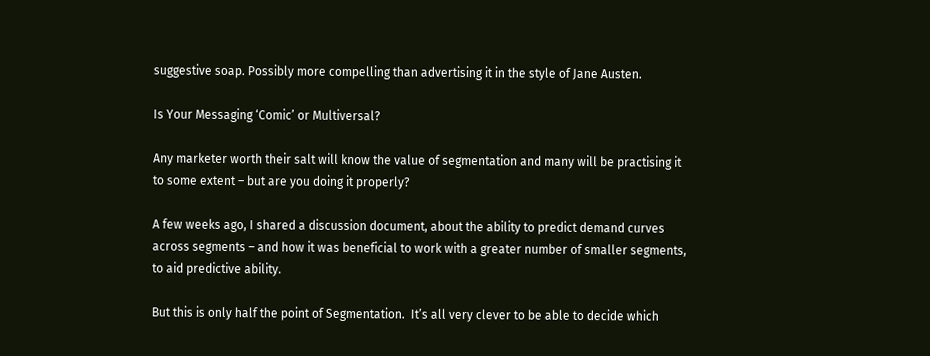suggestive soap. Possibly more compelling than advertising it in the style of Jane Austen.

Is Your Messaging ‘Comic’ or Multiversal?

Any marketer worth their salt will know the value of segmentation and many will be practising it to some extent – but are you doing it properly?

A few weeks ago, I shared a discussion document, about the ability to predict demand curves across segments – and how it was beneficial to work with a greater number of smaller segments, to aid predictive ability.

But this is only half the point of Segmentation.  It’s all very clever to be able to decide which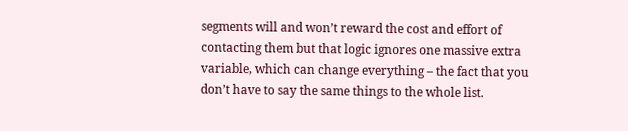segments will and won’t reward the cost and effort of contacting them but that logic ignores one massive extra variable, which can change everything – the fact that you don’t have to say the same things to the whole list.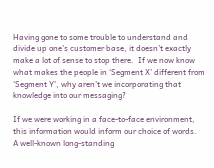Having gone to some trouble to understand and divide up one’s customer base, it doesn’t exactly make a lot of sense to stop there.  If we now know what makes the people in ‘Segment X’ different from ‘Segment Y’, why aren’t we incorporating that knowledge into our messaging?

If we were working in a face-to-face environment, this information would inform our choice of words.  A well-known long-standing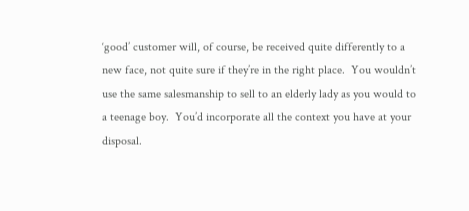‘good’ customer will, of course, be received quite differently to a new face, not quite sure if they’re in the right place.  You wouldn’t use the same salesmanship to sell to an elderly lady as you would to a teenage boy.  You’d incorporate all the context you have at your disposal.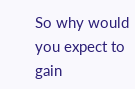So why would you expect to gain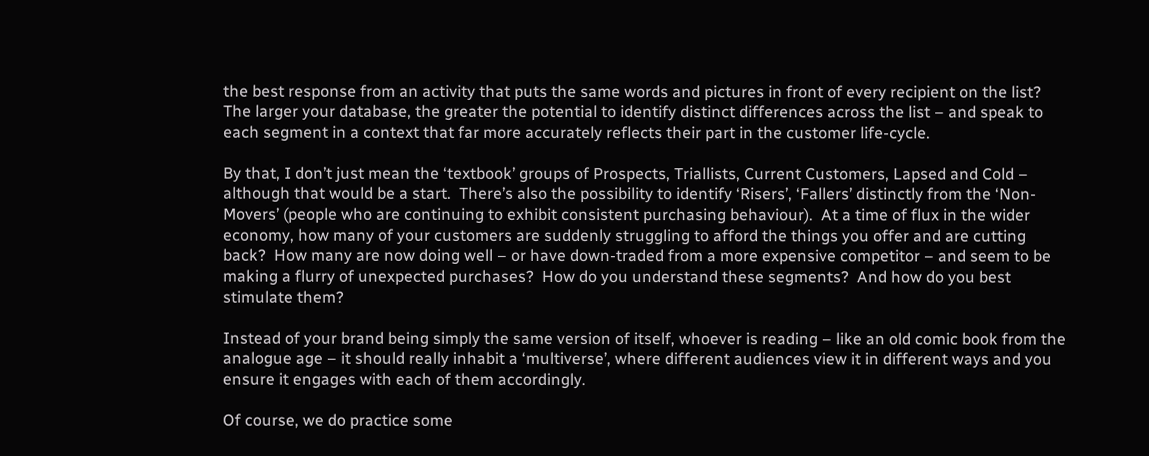the best response from an activity that puts the same words and pictures in front of every recipient on the list?  The larger your database, the greater the potential to identify distinct differences across the list – and speak to each segment in a context that far more accurately reflects their part in the customer life-cycle.

By that, I don’t just mean the ‘textbook’ groups of Prospects, Triallists, Current Customers, Lapsed and Cold – although that would be a start.  There’s also the possibility to identify ‘Risers’, ‘Fallers’ distinctly from the ‘Non-Movers’ (people who are continuing to exhibit consistent purchasing behaviour).  At a time of flux in the wider economy, how many of your customers are suddenly struggling to afford the things you offer and are cutting back?  How many are now doing well – or have down-traded from a more expensive competitor – and seem to be making a flurry of unexpected purchases?  How do you understand these segments?  And how do you best stimulate them?

Instead of your brand being simply the same version of itself, whoever is reading – like an old comic book from the analogue age – it should really inhabit a ‘multiverse’, where different audiences view it in different ways and you ensure it engages with each of them accordingly.

Of course, we do practice some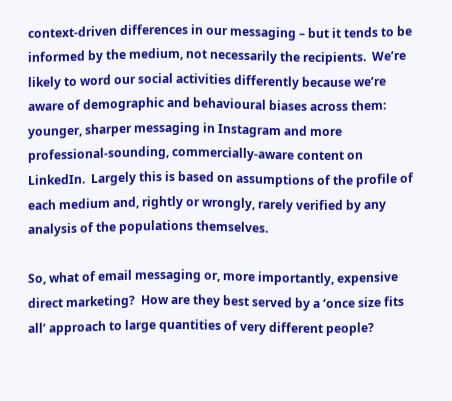context-driven differences in our messaging – but it tends to be informed by the medium, not necessarily the recipients.  We’re likely to word our social activities differently because we’re aware of demographic and behavioural biases across them: younger, sharper messaging in Instagram and more professional-sounding, commercially-aware content on LinkedIn.  Largely this is based on assumptions of the profile of each medium and, rightly or wrongly, rarely verified by any analysis of the populations themselves.

So, what of email messaging or, more importantly, expensive direct marketing?  How are they best served by a ‘once size fits all’ approach to large quantities of very different people?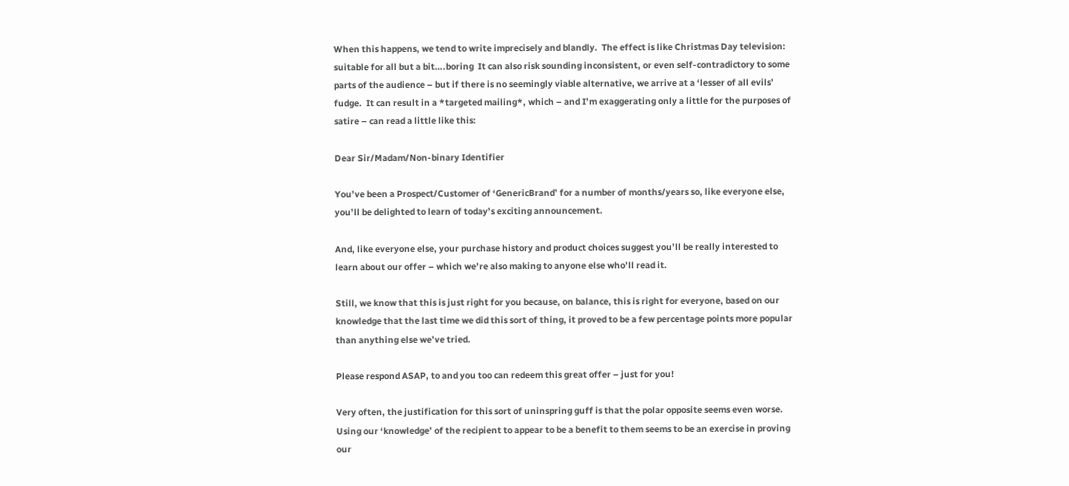When this happens, we tend to write imprecisely and blandly.  The effect is like Christmas Day television: suitable for all but a bit….boring  It can also risk sounding inconsistent, or even self-contradictory to some parts of the audience – but if there is no seemingly viable alternative, we arrive at a ‘lesser of all evils’ fudge.  It can result in a *targeted mailing*, which – and I’m exaggerating only a little for the purposes of satire – can read a little like this:

Dear Sir/Madam/Non-binary Identifier

You’ve been a Prospect/Customer of ‘GenericBrand’ for a number of months/years so, like everyone else, you’ll be delighted to learn of today’s exciting announcement.

And, like everyone else, your purchase history and product choices suggest you’ll be really interested to learn about our offer – which we’re also making to anyone else who’ll read it.

Still, we know that this is just right for you because, on balance, this is right for everyone, based on our knowledge that the last time we did this sort of thing, it proved to be a few percentage points more popular than anything else we’ve tried.

Please respond ASAP, to and you too can redeem this great offer – just for you!

Very often, the justification for this sort of uninspring guff is that the polar opposite seems even worse.  Using our ‘knowledge’ of the recipient to appear to be a benefit to them seems to be an exercise in proving our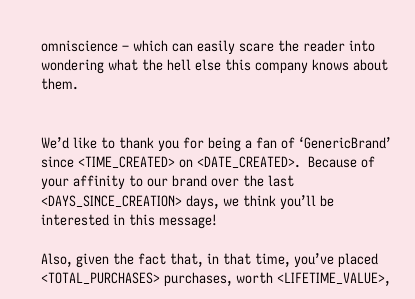omniscience – which can easily scare the reader into wondering what the hell else this company knows about them.


We’d like to thank you for being a fan of ‘GenericBrand’ since <TIME_CREATED> on <DATE_CREATED>.  Because of your affinity to our brand over the last <DAYS_SINCE_CREATION> days, we think you’ll be interested in this message!

Also, given the fact that, in that time, you’ve placed <TOTAL_PURCHASES> purchases, worth <LIFETIME_VALUE>,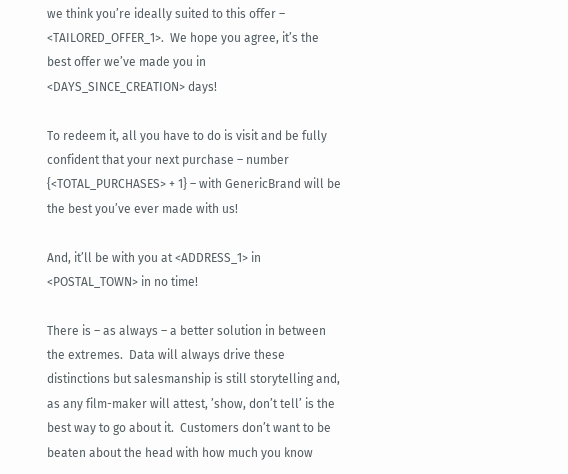we think you’re ideally suited to this offer – <TAILORED_OFFER_1>.  We hope you agree, it’s the best offer we’ve made you in <DAYS_SINCE_CREATION> days!

To redeem it, all you have to do is visit and be fully confident that your next purchase – number {<TOTAL_PURCHASES> + 1} – with GenericBrand will be the best you’ve ever made with us!

And, it’ll be with you at <ADDRESS_1> in <POSTAL_TOWN> in no time!

There is – as always – a better solution in between the extremes.  Data will always drive these distinctions but salesmanship is still storytelling and, as any film-maker will attest, ’show, don’t tell’ is the best way to go about it.  Customers don’t want to be beaten about the head with how much you know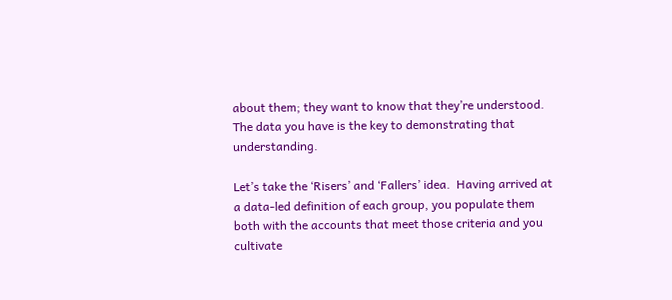about them; they want to know that they’re understood.  The data you have is the key to demonstrating that understanding.

Let’s take the ‘Risers’ and ‘Fallers’ idea.  Having arrived at a data-led definition of each group, you populate them both with the accounts that meet those criteria and you cultivate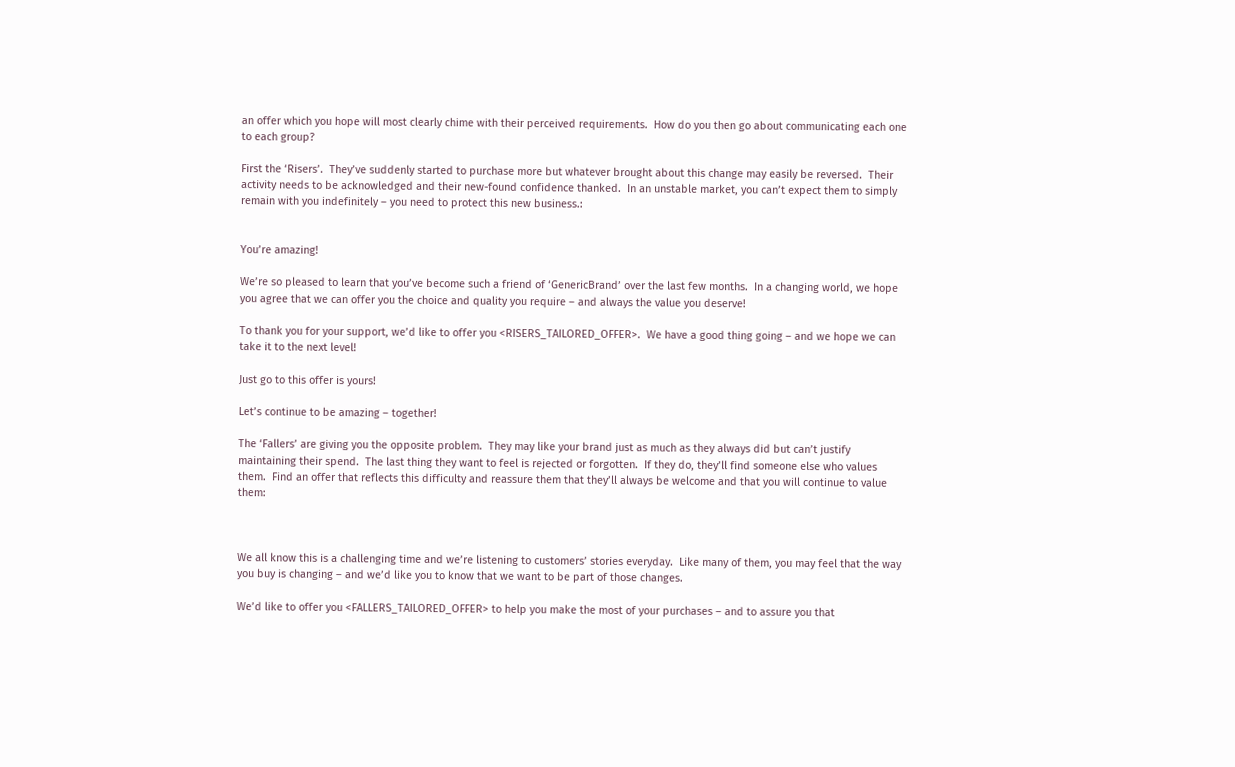an offer which you hope will most clearly chime with their perceived requirements.  How do you then go about communicating each one to each group?

First the ‘Risers’.  They’ve suddenly started to purchase more but whatever brought about this change may easily be reversed.  Their activity needs to be acknowledged and their new-found confidence thanked.  In an unstable market, you can’t expect them to simply remain with you indefinitely – you need to protect this new business.:


You’re amazing!

We’re so pleased to learn that you’ve become such a friend of ‘GenericBrand’ over the last few months.  In a changing world, we hope you agree that we can offer you the choice and quality you require – and always the value you deserve!

To thank you for your support, we’d like to offer you <RISERS_TAILORED_OFFER>.  We have a good thing going – and we hope we can take it to the next level!

Just go to this offer is yours!

Let’s continue to be amazing – together!

The ‘Fallers’ are giving you the opposite problem.  They may like your brand just as much as they always did but can’t justify maintaining their spend.  The last thing they want to feel is rejected or forgotten.  If they do, they’ll find someone else who values them.  Find an offer that reflects this difficulty and reassure them that they’ll always be welcome and that you will continue to value them:



We all know this is a challenging time and we’re listening to customers’ stories everyday.  Like many of them, you may feel that the way you buy is changing – and we’d like you to know that we want to be part of those changes.

We’d like to offer you <FALLERS_TAILORED_OFFER> to help you make the most of your purchases – and to assure you that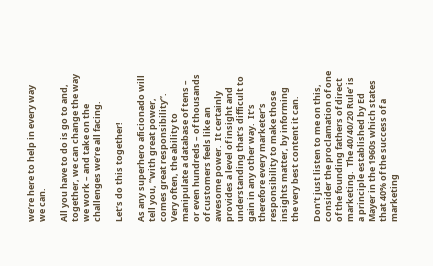we’re here to help in every way we can.

All you have to do is go to and, together, we can change the way we work – and take on the challenges we’re all facing.

Let’s do this together!

As any superhero aficionado will tell you, “with great power, comes great responsibility”.  Very often, the ability to manipulate a database of tens – or even hundreds – of thousands of customers feels like an awesome power.  It certainly provides a level of insight and understanding that’s difficult to gain in any other way.  It’s therefore every marketer’s responsibility to make those insights matter, by informing the very best content it can.

Don’t just listen to me on this, consider the proclamation of one of the founding fathers of direct marketing.  The 40/40/20 Rule’ is a principle established by Ed Mayer in the 1960s which states that 40% of the success of a marketing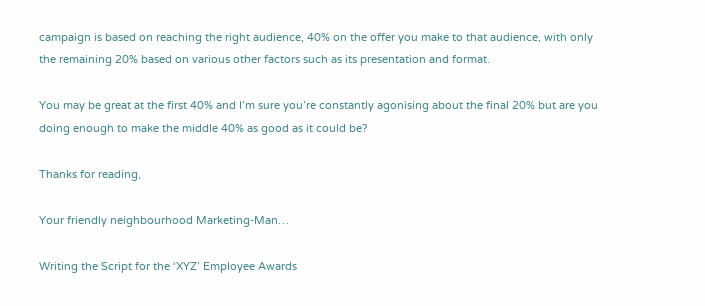campaign is based on reaching the right audience, 40% on the offer you make to that audience, with only the remaining 20% based on various other factors such as its presentation and format.

You may be great at the first 40% and I’m sure you’re constantly agonising about the final 20% but are you doing enough to make the middle 40% as good as it could be?

Thanks for reading,

Your friendly neighbourhood Marketing-Man…

Writing the Script for the ‘XYZ’ Employee Awards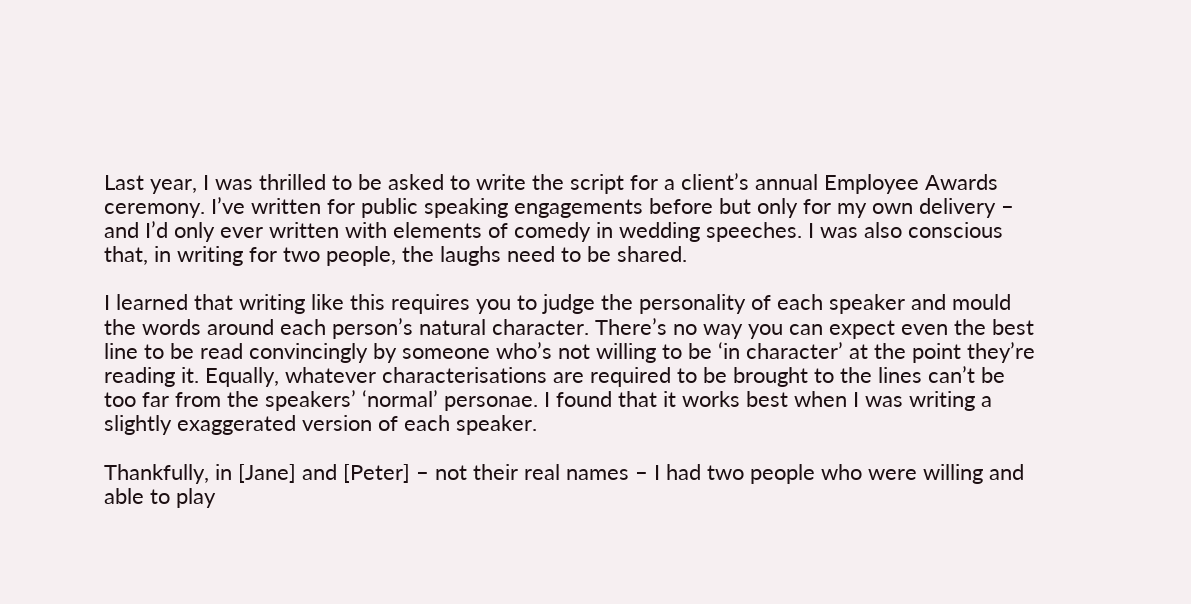Last year, I was thrilled to be asked to write the script for a client’s annual Employee Awards ceremony. I’ve written for public speaking engagements before but only for my own delivery – and I’d only ever written with elements of comedy in wedding speeches. I was also conscious that, in writing for two people, the laughs need to be shared.

I learned that writing like this requires you to judge the personality of each speaker and mould the words around each person’s natural character. There’s no way you can expect even the best line to be read convincingly by someone who’s not willing to be ‘in character’ at the point they’re reading it. Equally, whatever characterisations are required to be brought to the lines can’t be too far from the speakers’ ‘normal’ personae. I found that it works best when I was writing a slightly exaggerated version of each speaker.

Thankfully, in [Jane] and [Peter] – not their real names – I had two people who were willing and able to play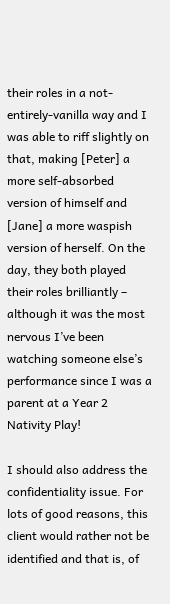their roles in a not-entirely-vanilla way and I was able to riff slightly on that, making [Peter] a more self-absorbed version of himself and [Jane] a more waspish version of herself. On the day, they both played their roles brilliantly – although it was the most nervous I’ve been watching someone else’s performance since I was a parent at a Year 2 Nativity Play!

I should also address the confidentiality issue. For lots of good reasons, this client would rather not be identified and that is, of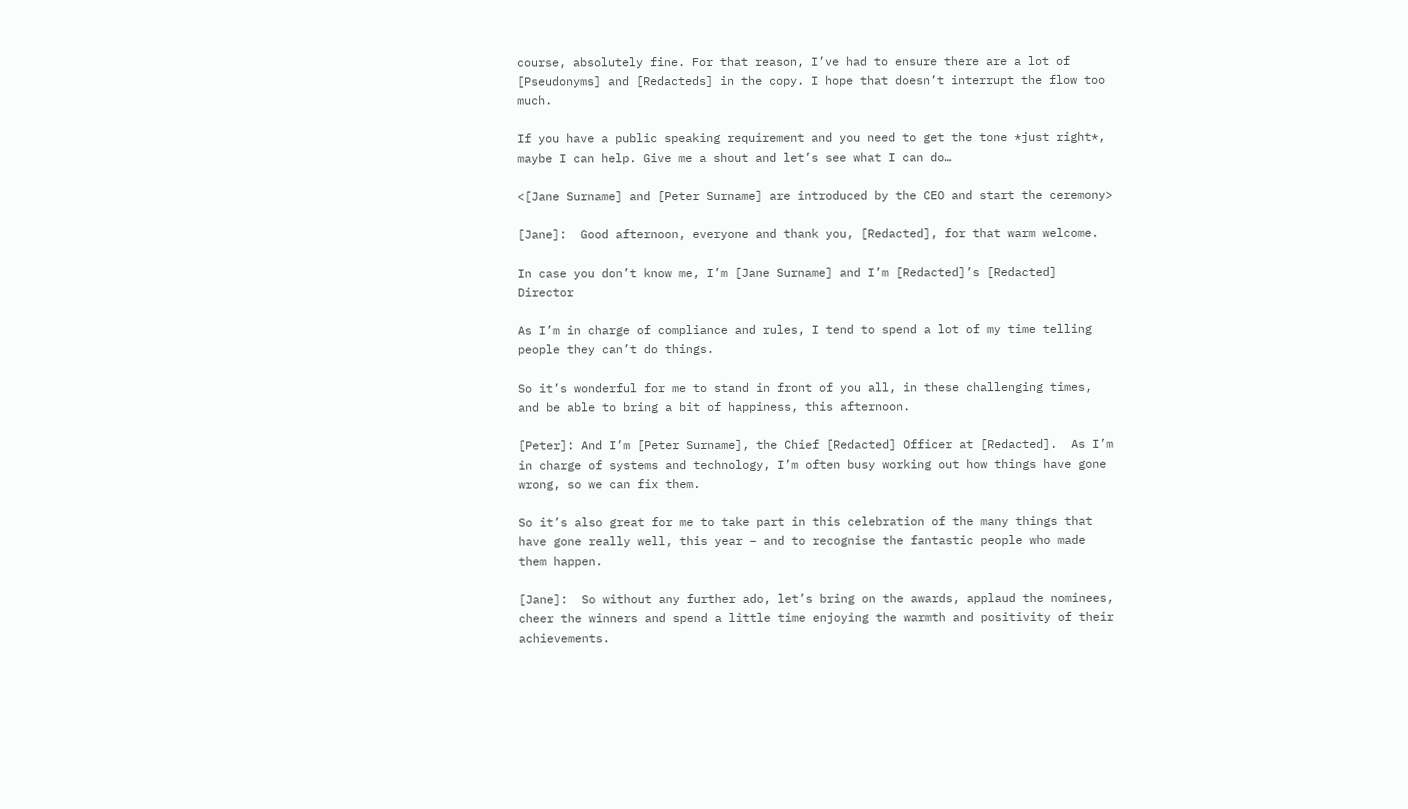course, absolutely fine. For that reason, I’ve had to ensure there are a lot of [Pseudonyms] and [Redacteds] in the copy. I hope that doesn’t interrupt the flow too much.

If you have a public speaking requirement and you need to get the tone *just right*, maybe I can help. Give me a shout and let’s see what I can do…

<[Jane Surname] and [Peter Surname] are introduced by the CEO and start the ceremony>

[Jane]:  Good afternoon, everyone and thank you, [Redacted], for that warm welcome.

In case you don’t know me, I’m [Jane Surname] and I’m [Redacted]’s [Redacted] Director

As I’m in charge of compliance and rules, I tend to spend a lot of my time telling people they can’t do things.

So it’s wonderful for me to stand in front of you all, in these challenging times, and be able to bring a bit of happiness, this afternoon.

[Peter]: And I’m [Peter Surname], the Chief [Redacted] Officer at [Redacted].  As I’m in charge of systems and technology, I’m often busy working out how things have gone wrong, so we can fix them.

So it’s also great for me to take part in this celebration of the many things that have gone really well, this year – and to recognise the fantastic people who made them happen.

[Jane]:  So without any further ado, let’s bring on the awards, applaud the nominees, cheer the winners and spend a little time enjoying the warmth and positivity of their achievements.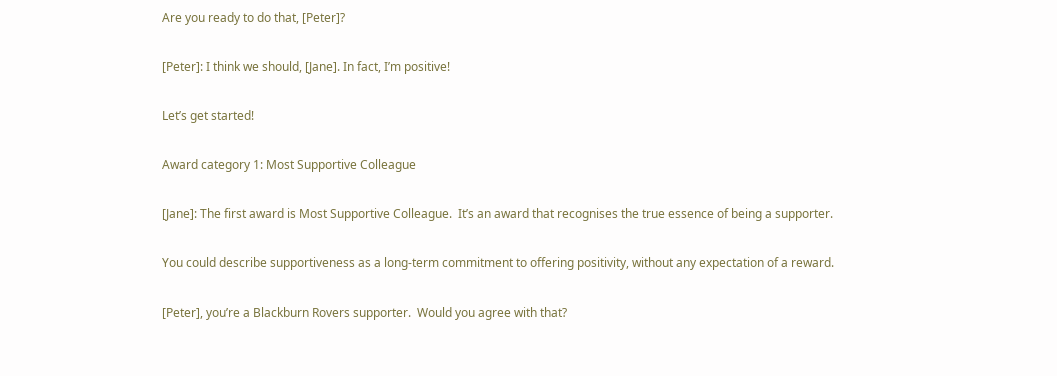Are you ready to do that, [Peter]?

[Peter]: I think we should, [Jane]. In fact, I’m positive!

Let’s get started!

Award category 1: Most Supportive Colleague

[Jane]: The first award is Most Supportive Colleague.  It’s an award that recognises the true essence of being a supporter.

You could describe supportiveness as a long-term commitment to offering positivity, without any expectation of a reward.

[Peter], you’re a Blackburn Rovers supporter.  Would you agree with that?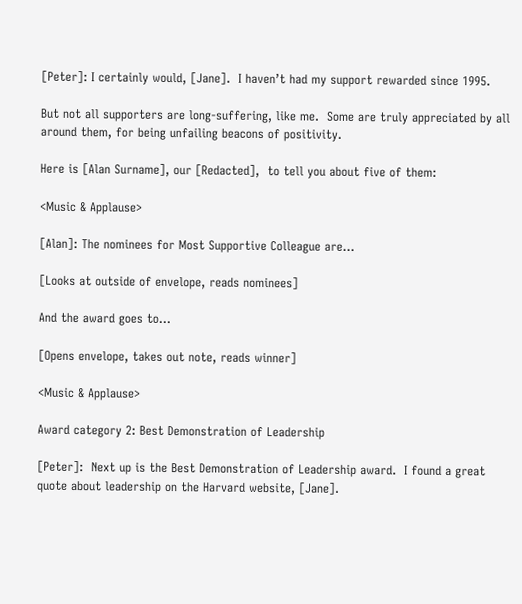[Peter]: I certainly would, [Jane].  I haven’t had my support rewarded since 1995.

But not all supporters are long-suffering, like me.  Some are truly appreciated by all around them, for being unfailing beacons of positivity.

Here is [Alan Surname], our [Redacted],  to tell you about five of them:

<Music & Applause>

[Alan]: The nominees for Most Supportive Colleague are…

[Looks at outside of envelope, reads nominees]

And the award goes to…

[Opens envelope, takes out note, reads winner]

<Music & Applause>

Award category 2: Best Demonstration of Leadership

[Peter]:  Next up is the Best Demonstration of Leadership award.  I found a great quote about leadership on the Harvard website, [Jane].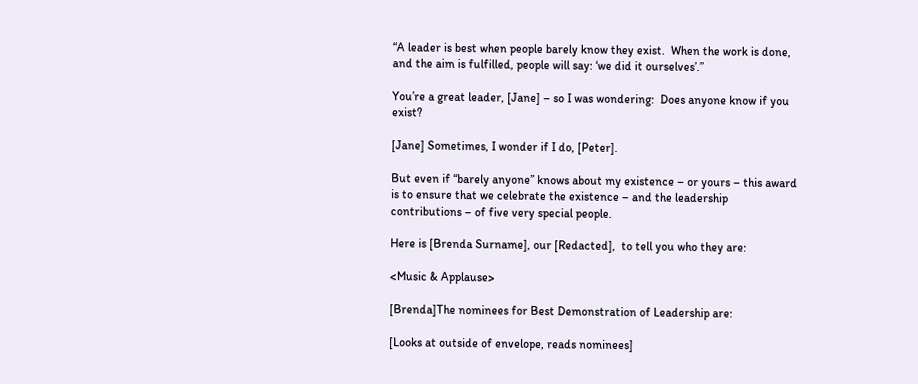“A leader is best when people barely know they exist.  When the work is done, and the aim is fulfilled, people will say: ‘we did it ourselves’.”

You’re a great leader, [Jane] – so I was wondering:  Does anyone know if you exist?

[Jane] Sometimes, I wonder if I do, [Peter].

But even if “barely anyone” knows about my existence – or yours – this award is to ensure that we celebrate the existence – and the leadership contributions – of five very special people.

Here is [Brenda Surname], our [Redacted],  to tell you who they are:

<Music & Applause>

[Brenda]The nominees for Best Demonstration of Leadership are:

[Looks at outside of envelope, reads nominees]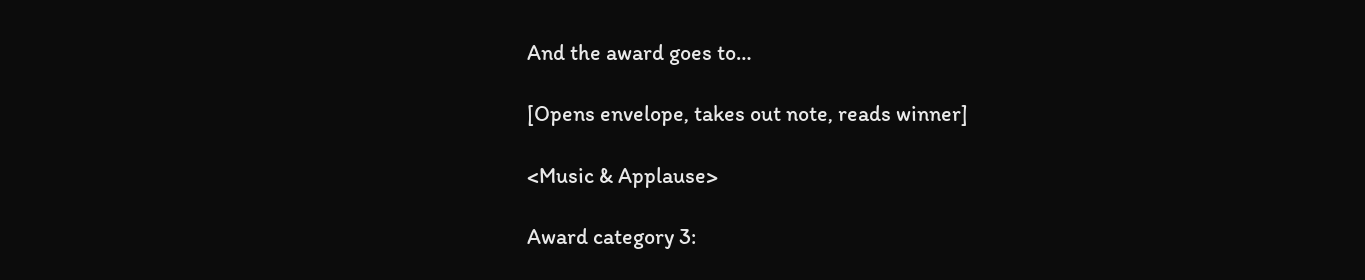And the award goes to…

[Opens envelope, takes out note, reads winner]

<Music & Applause>

Award category 3: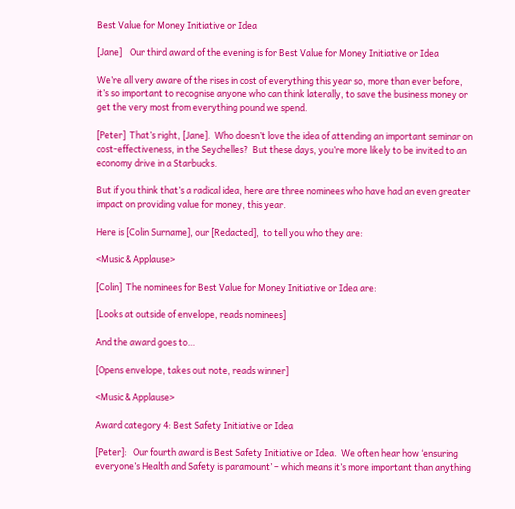Best Value for Money Initiative or Idea

[Jane]    Our third award of the evening is for Best Value for Money Initiative or Idea

We’re all very aware of the rises in cost of everything this year so, more than ever before, it’s so important to recognise anyone who can think laterally, to save the business money or get the very most from everything pound we spend.

[Peter]  That’s right, [Jane].  Who doesn’t love the idea of attending an important seminar on cost-effectiveness, in the Seychelles?  But these days, you’re more likely to be invited to an economy drive in a Starbucks.

But if you think that’s a radical idea, here are three nominees who have had an even greater impact on providing value for money, this year.

Here is [Colin Surname], our [Redacted],  to tell you who they are:

<Music & Applause>

[Colin]  The nominees for Best Value for Money Initiative or Idea are:

[Looks at outside of envelope, reads nominees]

And the award goes to…

[Opens envelope, takes out note, reads winner]

<Music & Applause>

Award category 4: Best Safety Initiative or Idea

[Peter]:   Our fourth award is Best Safety Initiative or Idea.  We often hear how ‘ensuring everyone’s Health and Safety is paramount’ – which means it’s more important than anything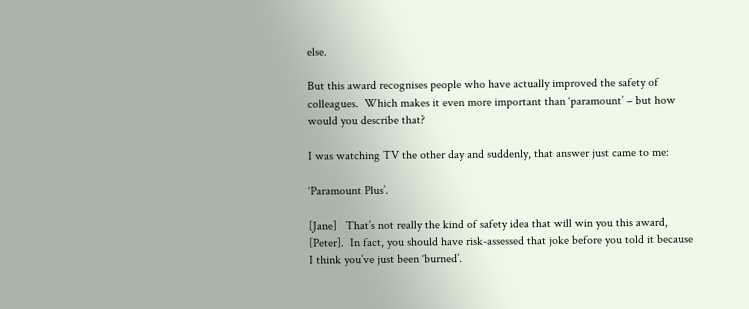else.

But this award recognises people who have actually improved the safety of colleagues.  Which makes it even more important than ‘paramount’ – but how would you describe that?

I was watching TV the other day and suddenly, that answer just came to me:

‘Paramount Plus’.

[Jane]   That’s not really the kind of safety idea that will win you this award, [Peter].  In fact, you should have risk-assessed that joke before you told it because I think you’ve just been ‘burned’.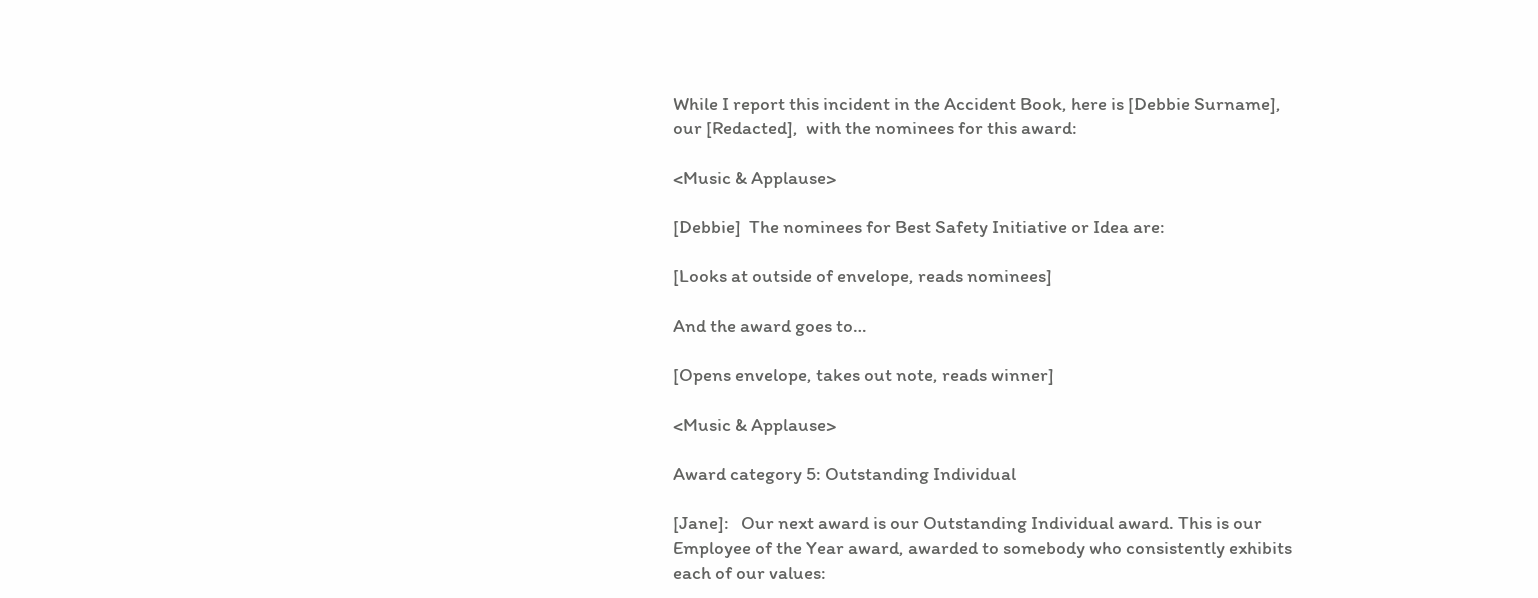While I report this incident in the Accident Book, here is [Debbie Surname], our [Redacted],  with the nominees for this award:

<Music & Applause>

[Debbie]  The nominees for Best Safety Initiative or Idea are:

[Looks at outside of envelope, reads nominees]

And the award goes to…

[Opens envelope, takes out note, reads winner]

<Music & Applause>

Award category 5: Outstanding Individual

[Jane]:   Our next award is our Outstanding Individual award. This is our Employee of the Year award, awarded to somebody who consistently exhibits each of our values: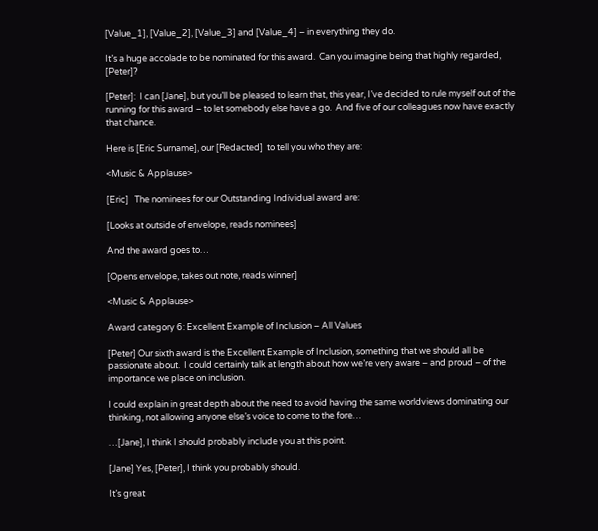[Value_1], [Value_2], [Value_3] and [Value_4] – in everything they do.

It’s a huge accolade to be nominated for this award.  Can you imagine being that highly regarded, [Peter]?

[Peter]:  I can [Jane], but you’ll be pleased to learn that, this year, I’ve decided to rule myself out of the running for this award – to let somebody else have a go.  And five of our colleagues now have exactly that chance.

Here is [Eric Surname], our [Redacted]  to tell you who they are:

<Music & Applause>

[Eric]   The nominees for our Outstanding Individual award are:

[Looks at outside of envelope, reads nominees]

And the award goes to…

[Opens envelope, takes out note, reads winner]

<Music & Applause>

Award category 6: Excellent Example of Inclusion – All Values

[Peter] Our sixth award is the Excellent Example of Inclusion, something that we should all be passionate about.  I could certainly talk at length about how we’re very aware – and proud – of the importance we place on inclusion.

I could explain in great depth about the need to avoid having the same worldviews dominating our thinking, not allowing anyone else’s voice to come to the fore…

…[Jane], I think I should probably include you at this point.

[Jane] Yes, [Peter], I think you probably should.

It’s great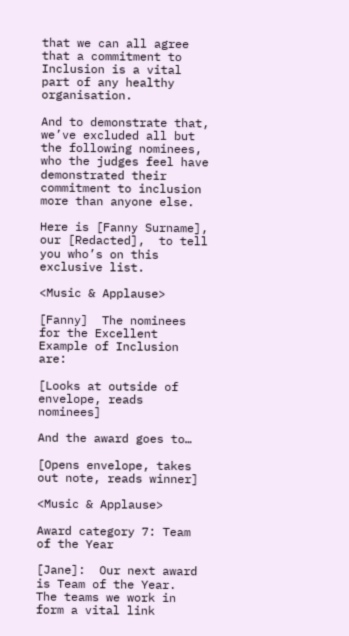that we can all agree that a commitment to Inclusion is a vital part of any healthy organisation.

And to demonstrate that, we’ve excluded all but the following nominees, who the judges feel have demonstrated their commitment to inclusion more than anyone else.

Here is [Fanny Surname], our [Redacted],  to tell you who’s on this exclusive list.

<Music & Applause>

[Fanny]  The nominees for the Excellent Example of Inclusion are:

[Looks at outside of envelope, reads nominees]

And the award goes to…

[Opens envelope, takes out note, reads winner]

<Music & Applause>

Award category 7: Team of the Year

[Jane]:  Our next award is Team of the Year.  The teams we work in form a vital link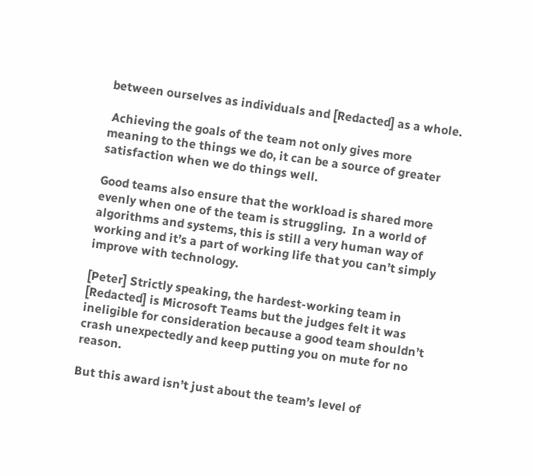between ourselves as individuals and [Redacted] as a whole.

 Achieving the goals of the team not only gives more meaning to the things we do, it can be a source of greater satisfaction when we do things well.

Good teams also ensure that the workload is shared more evenly when one of the team is struggling.  In a world of algorithms and systems, this is still a very human way of working and it’s a part of working life that you can’t simply improve with technology.

[Peter] Strictly speaking, the hardest-working team in [Redacted] is Microsoft Teams but the judges felt it was ineligible for consideration because a good team shouldn’t crash unexpectedly and keep putting you on mute for no reason.

But this award isn’t just about the team’s level of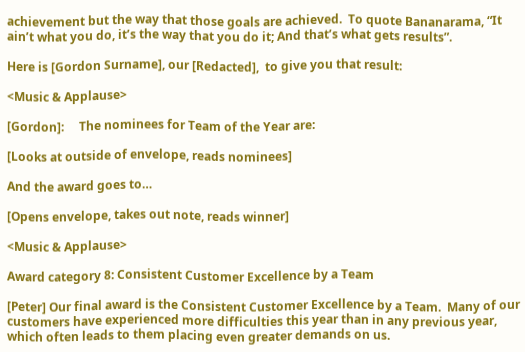achievement but the way that those goals are achieved.  To quote Bananarama, “It ain’t what you do, it’s the way that you do it; And that’s what gets results”.

Here is [Gordon Surname], our [Redacted],  to give you that result:

<Music & Applause>

[Gordon]:     The nominees for Team of the Year are:

[Looks at outside of envelope, reads nominees]

And the award goes to…

[Opens envelope, takes out note, reads winner]

<Music & Applause>

Award category 8: Consistent Customer Excellence by a Team

[Peter] Our final award is the Consistent Customer Excellence by a Team.  Many of our customers have experienced more difficulties this year than in any previous year, which often leads to them placing even greater demands on us.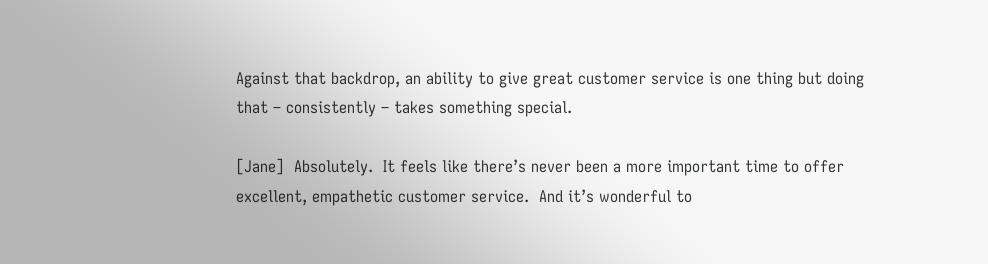Against that backdrop, an ability to give great customer service is one thing but doing that – consistently – takes something special.

[Jane]  Absolutely.  It feels like there’s never been a more important time to offer excellent, empathetic customer service.  And it’s wonderful to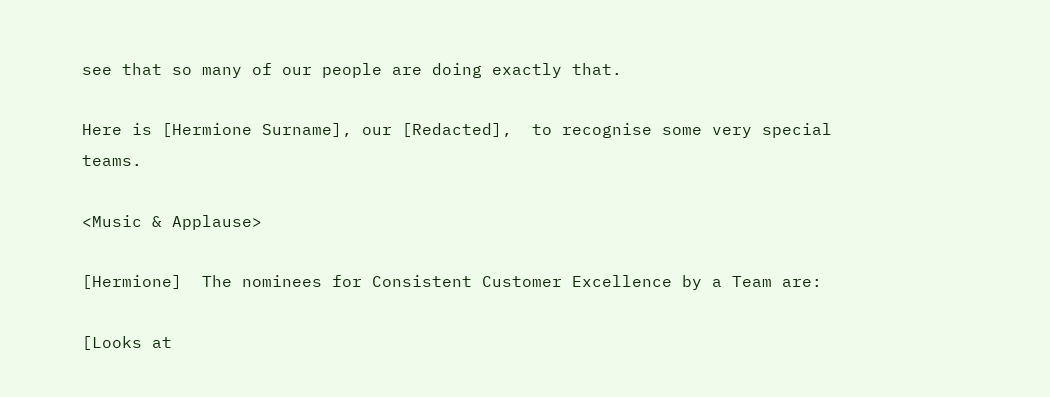see that so many of our people are doing exactly that.

Here is [Hermione Surname], our [Redacted],  to recognise some very special teams.

<Music & Applause>

[Hermione]  The nominees for Consistent Customer Excellence by a Team are:

[Looks at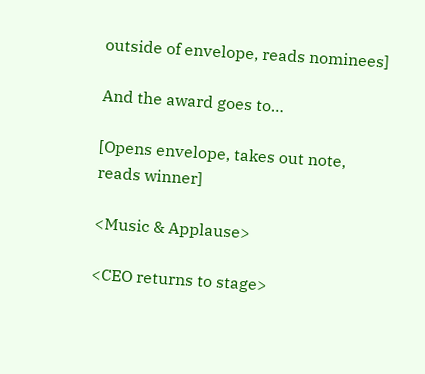outside of envelope, reads nominees]

And the award goes to…

[Opens envelope, takes out note, reads winner]

<Music & Applause>

<CEO returns to stage>